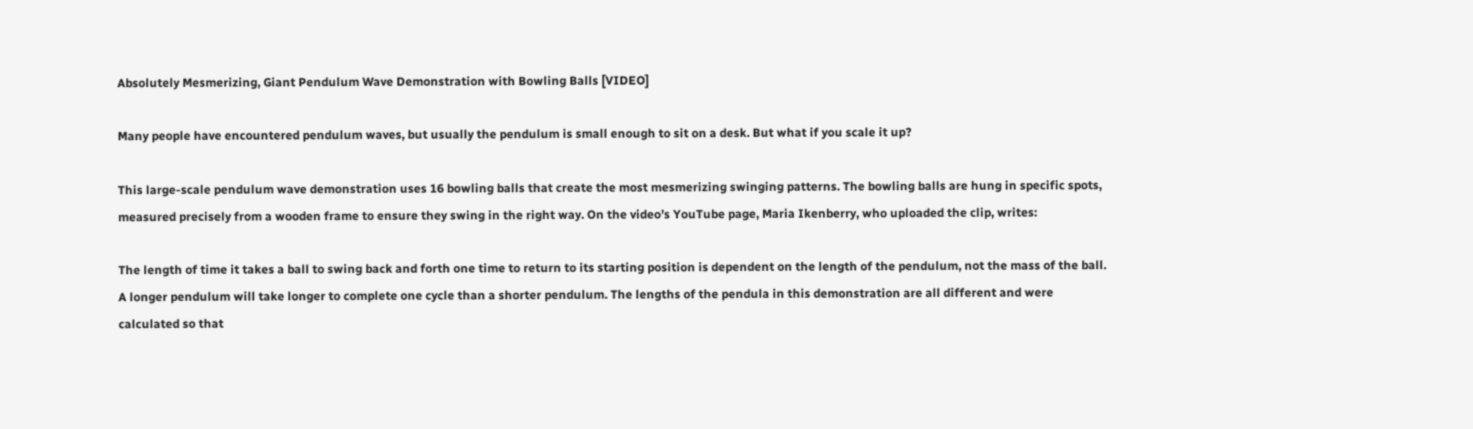Absolutely Mesmerizing, Giant Pendulum Wave Demonstration with Bowling Balls [VIDEO]

Many people have encountered pendulum waves, but usually the pendulum is small enough to sit on a desk. But what if you scale it up?

This large-scale pendulum wave demonstration uses 16 bowling balls that create the most mesmerizing swinging patterns. The bowling balls are hung in specific spots, measured precisely from a wooden frame to ensure they swing in the right way. On the video’s YouTube page, Maria Ikenberry, who uploaded the clip, writes:

The length of time it takes a ball to swing back and forth one time to return to its starting position is dependent on the length of the pendulum, not the mass of the ball. A longer pendulum will take longer to complete one cycle than a shorter pendulum. The lengths of the pendula in this demonstration are all different and were calculated so that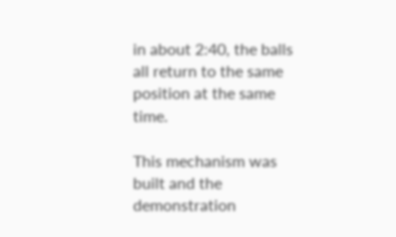in about 2:40, the balls all return to the same position at the same time.

This mechanism was built and the demonstration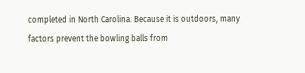completed in North Carolina. Because it is outdoors, many factors prevent the bowling balls from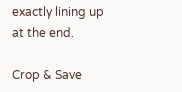exactly lining up at the end.

Crop & Save